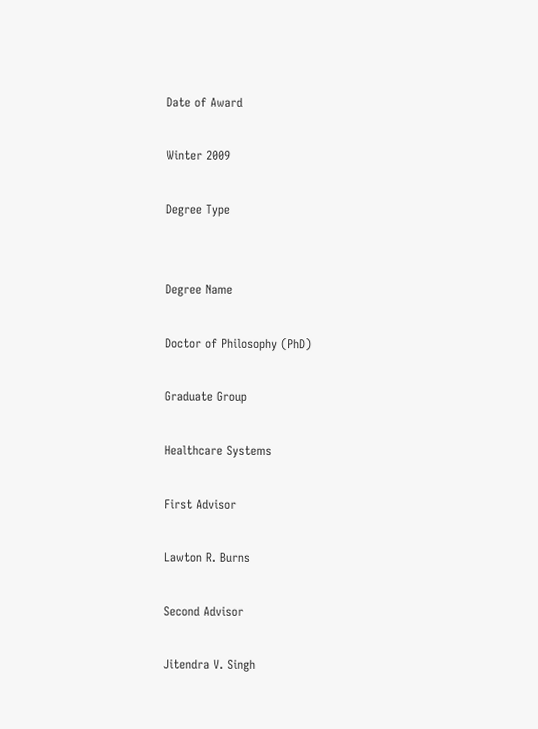Date of Award

Winter 2009

Degree Type


Degree Name

Doctor of Philosophy (PhD)

Graduate Group

Healthcare Systems

First Advisor

Lawton R. Burns

Second Advisor

Jitendra V. Singh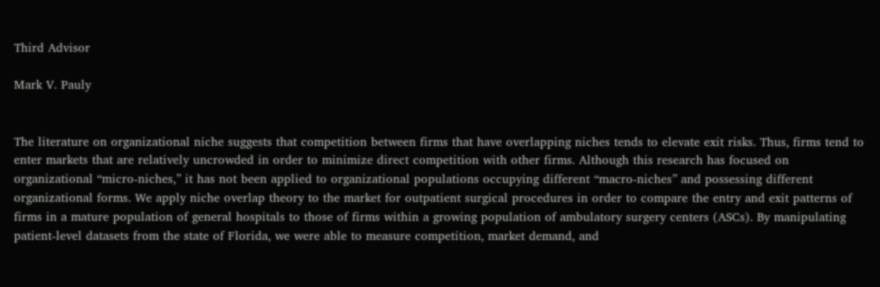Third Advisor

Mark V. Pauly


The literature on organizational niche suggests that competition between firms that have overlapping niches tends to elevate exit risks. Thus, firms tend to enter markets that are relatively uncrowded in order to minimize direct competition with other firms. Although this research has focused on organizational “micro-niches,” it has not been applied to organizational populations occupying different “macro-niches” and possessing different organizational forms. We apply niche overlap theory to the market for outpatient surgical procedures in order to compare the entry and exit patterns of firms in a mature population of general hospitals to those of firms within a growing population of ambulatory surgery centers (ASCs). By manipulating patient-level datasets from the state of Florida, we were able to measure competition, market demand, and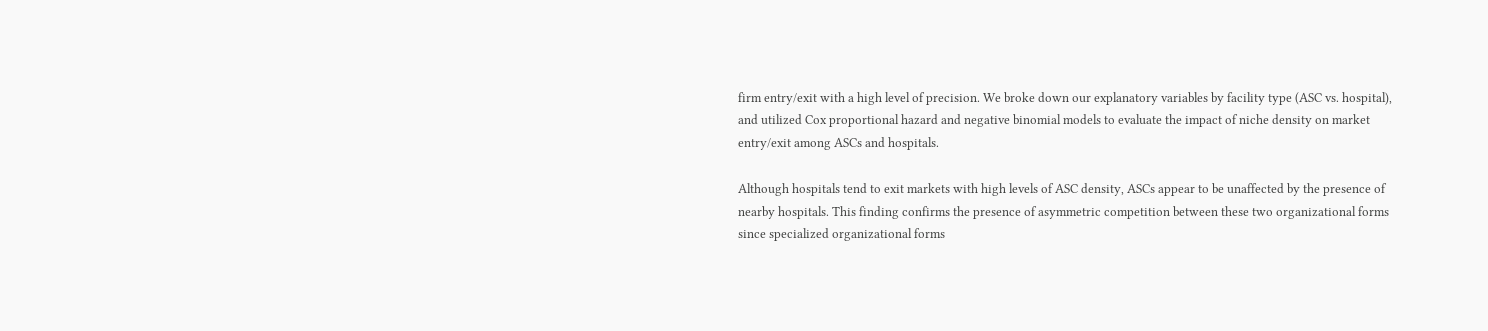firm entry/exit with a high level of precision. We broke down our explanatory variables by facility type (ASC vs. hospital), and utilized Cox proportional hazard and negative binomial models to evaluate the impact of niche density on market entry/exit among ASCs and hospitals.

Although hospitals tend to exit markets with high levels of ASC density, ASCs appear to be unaffected by the presence of nearby hospitals. This finding confirms the presence of asymmetric competition between these two organizational forms since specialized organizational forms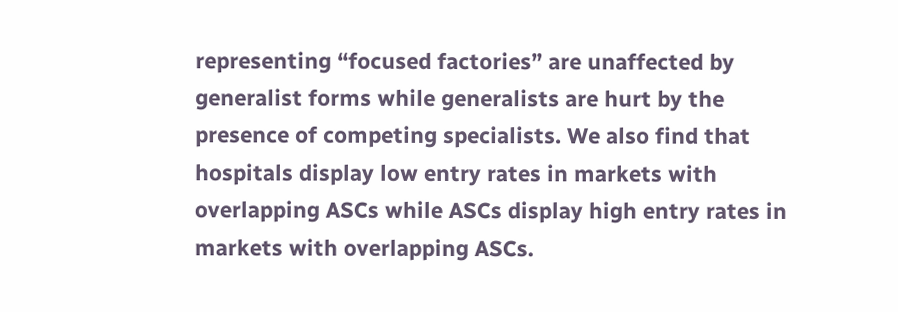representing “focused factories” are unaffected by generalist forms while generalists are hurt by the presence of competing specialists. We also find that hospitals display low entry rates in markets with overlapping ASCs while ASCs display high entry rates in markets with overlapping ASCs.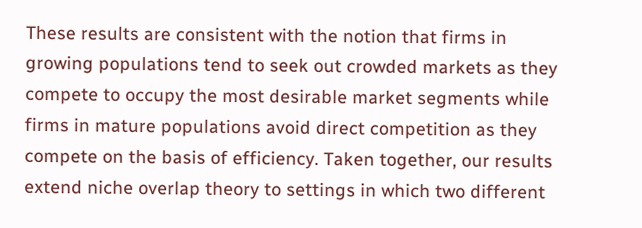These results are consistent with the notion that firms in growing populations tend to seek out crowded markets as they compete to occupy the most desirable market segments while firms in mature populations avoid direct competition as they compete on the basis of efficiency. Taken together, our results extend niche overlap theory to settings in which two different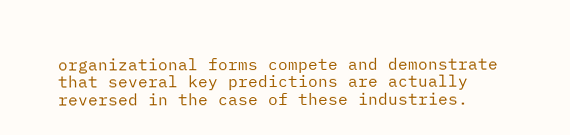organizational forms compete and demonstrate that several key predictions are actually reversed in the case of these industries.